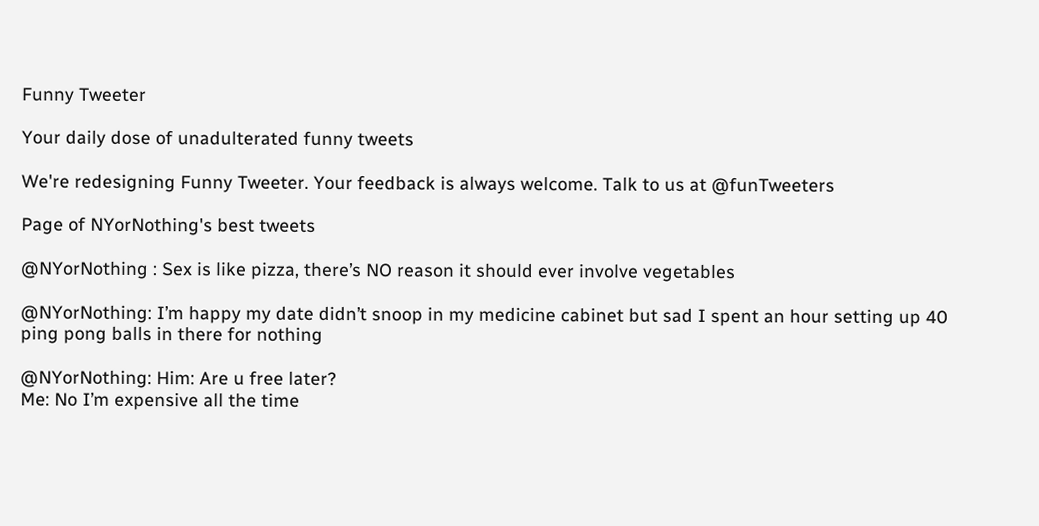Funny Tweeter

Your daily dose of unadulterated funny tweets

We're redesigning Funny Tweeter. Your feedback is always welcome. Talk to us at @funTweeters

Page of NYorNothing's best tweets

@NYorNothing : Sex is like pizza, there’s NO reason it should ever involve vegetables

@NYorNothing: I’m happy my date didn’t snoop in my medicine cabinet but sad I spent an hour setting up 40 ping pong balls in there for nothing

@NYorNothing: Him: Are u free later?
Me: No I’m expensive all the time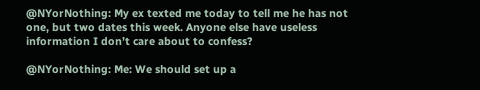@NYorNothing: My ex texted me today to tell me he has not one, but two dates this week. Anyone else have useless information I don’t care about to confess?

@NYorNothing: Me: We should set up a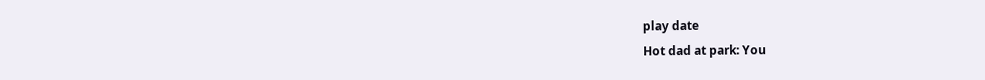play date
Hot dad at park: You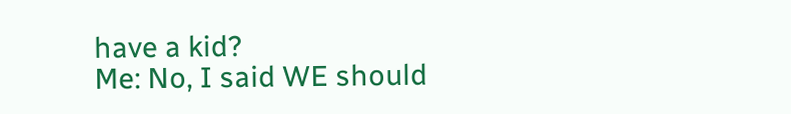have a kid?
Me: No, I said WE should